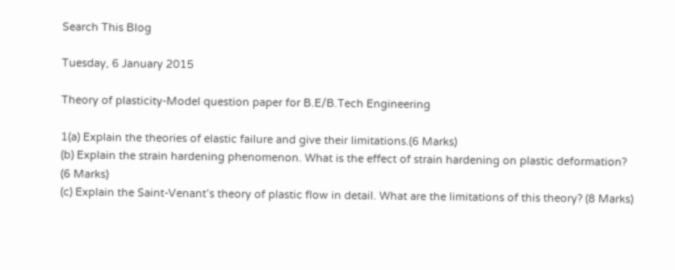Search This Blog

Tuesday, 6 January 2015

Theory of plasticity-Model question paper for B.E/B.Tech Engineering

1(a) Explain the theories of elastic failure and give their limitations.(6 Marks)
(b) Explain the strain hardening phenomenon. What is the effect of strain hardening on plastic deformation? (6 Marks)
(c) Explain the Saint-Venant’s theory of plastic flow in detail. What are the limitations of this theory? (8 Marks)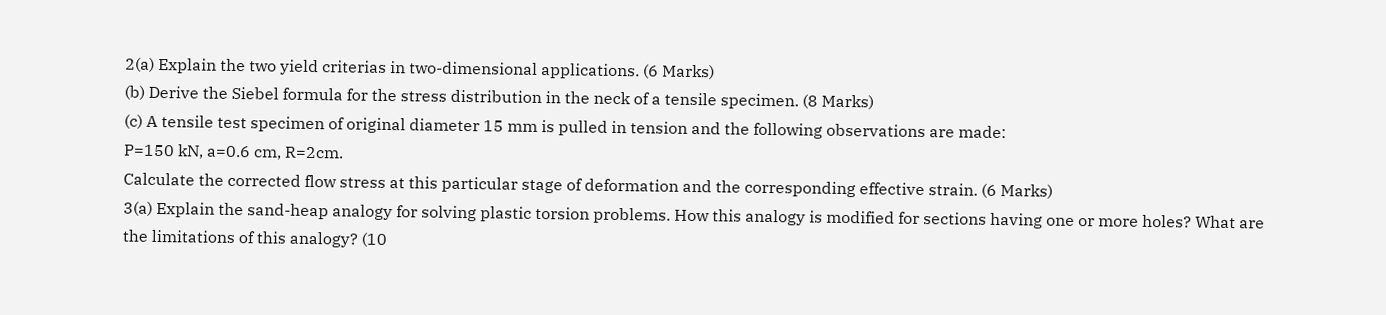2(a) Explain the two yield criterias in two-dimensional applications. (6 Marks)
(b) Derive the Siebel formula for the stress distribution in the neck of a tensile specimen. (8 Marks)
(c) A tensile test specimen of original diameter 15 mm is pulled in tension and the following observations are made:
P=150 kN, a=0.6 cm, R=2cm.
Calculate the corrected flow stress at this particular stage of deformation and the corresponding effective strain. (6 Marks)
3(a) Explain the sand-heap analogy for solving plastic torsion problems. How this analogy is modified for sections having one or more holes? What are the limitations of this analogy? (10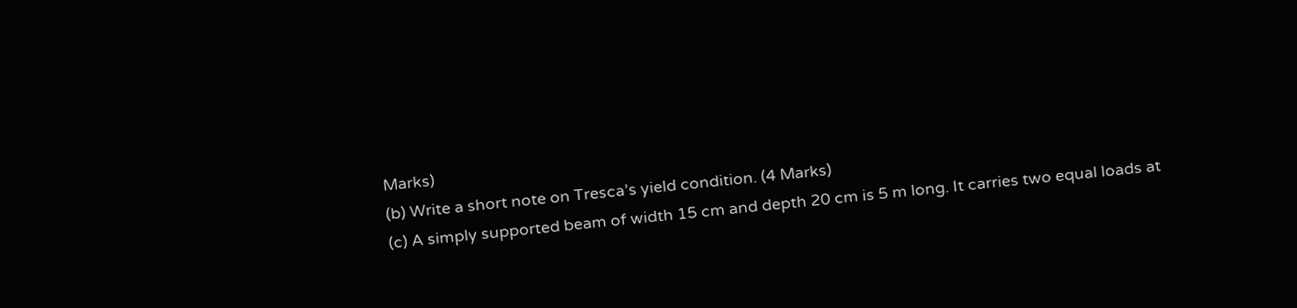Marks)
(b) Write a short note on Tresca’s yield condition. (4 Marks)
(c) A simply supported beam of width 15 cm and depth 20 cm is 5 m long. It carries two equal loads at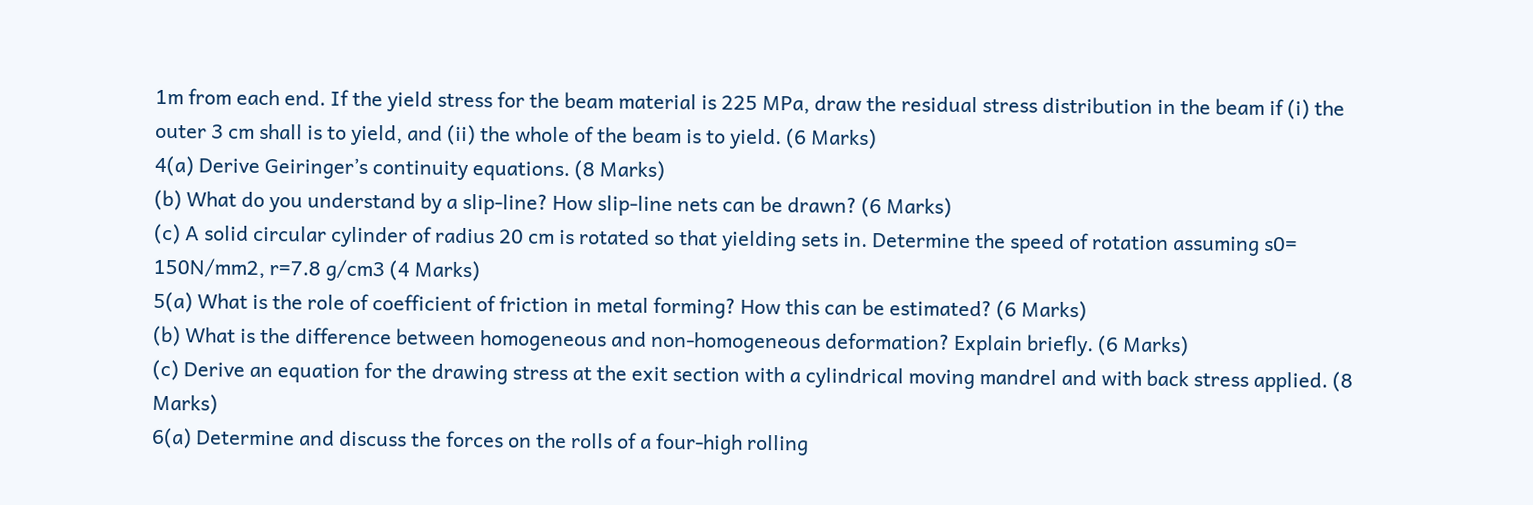1m from each end. If the yield stress for the beam material is 225 MPa, draw the residual stress distribution in the beam if (i) the outer 3 cm shall is to yield, and (ii) the whole of the beam is to yield. (6 Marks)
4(a) Derive Geiringer’s continuity equations. (8 Marks)
(b) What do you understand by a slip-line? How slip-line nets can be drawn? (6 Marks)
(c) A solid circular cylinder of radius 20 cm is rotated so that yielding sets in. Determine the speed of rotation assuming s0= 150N/mm2, r=7.8 g/cm3 (4 Marks)
5(a) What is the role of coefficient of friction in metal forming? How this can be estimated? (6 Marks)
(b) What is the difference between homogeneous and non-homogeneous deformation? Explain briefly. (6 Marks)
(c) Derive an equation for the drawing stress at the exit section with a cylindrical moving mandrel and with back stress applied. (8 Marks)
6(a) Determine and discuss the forces on the rolls of a four-high rolling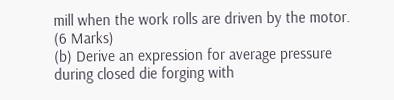mill when the work rolls are driven by the motor. (6 Marks)
(b) Derive an expression for average pressure during closed die forging with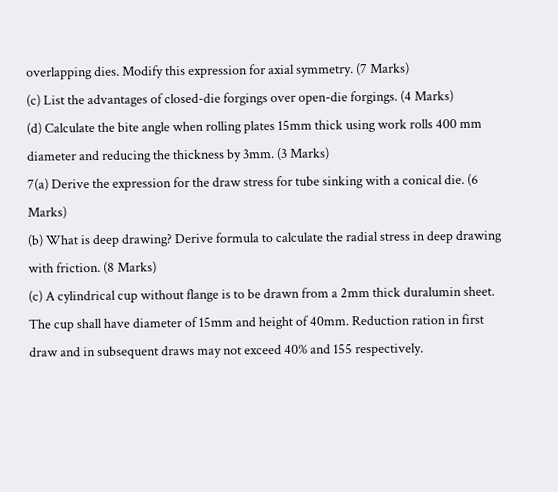overlapping dies. Modify this expression for axial symmetry. (7 Marks)
(c) List the advantages of closed-die forgings over open-die forgings. (4 Marks)
(d) Calculate the bite angle when rolling plates 15mm thick using work rolls 400 mm diameter and reducing the thickness by 3mm. (3 Marks)
7(a) Derive the expression for the draw stress for tube sinking with a conical die. (6 Marks)
(b) What is deep drawing? Derive formula to calculate the radial stress in deep drawing with friction. (8 Marks)
(c) A cylindrical cup without flange is to be drawn from a 2mm thick duralumin sheet. The cup shall have diameter of 15mm and height of 40mm. Reduction ration in first draw and in subsequent draws may not exceed 40% and 155 respectively.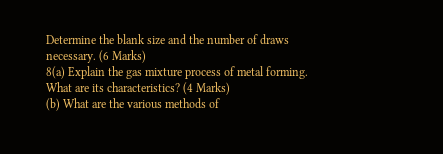Determine the blank size and the number of draws necessary. (6 Marks)
8(a) Explain the gas mixture process of metal forming. What are its characteristics? (4 Marks)
(b) What are the various methods of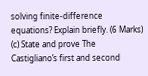solving finite-difference equations? Explain briefly. (6 Marks)
(c) State and prove The Castigliano’s first and second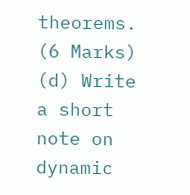theorems. (6 Marks)
(d) Write a short note on dynamic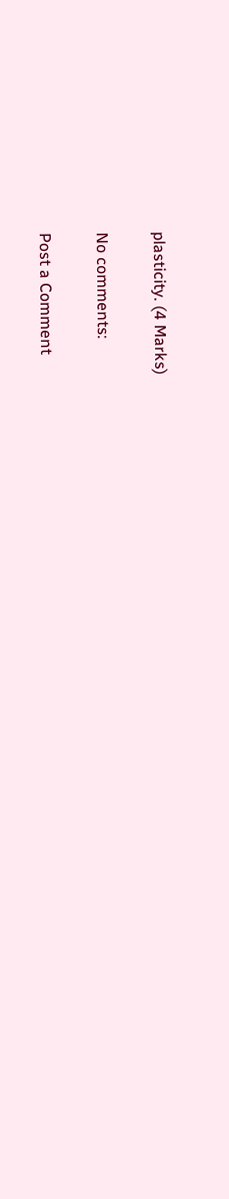plasticity. (4 Marks)

No comments:

Post a Comment